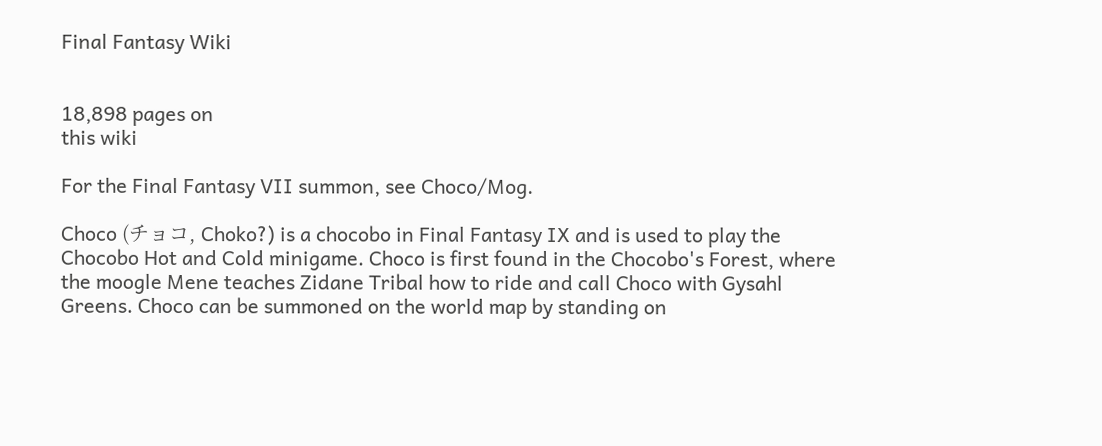Final Fantasy Wiki


18,898 pages on
this wiki

For the Final Fantasy VII summon, see Choco/Mog.

Choco (チョコ, Choko?) is a chocobo in Final Fantasy IX and is used to play the Chocobo Hot and Cold minigame. Choco is first found in the Chocobo's Forest, where the moogle Mene teaches Zidane Tribal how to ride and call Choco with Gysahl Greens. Choco can be summoned on the world map by standing on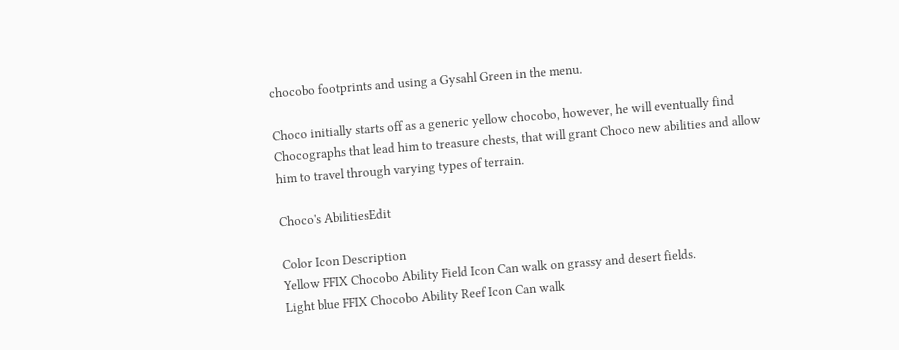chocobo footprints and using a Gysahl Green in the menu.

Choco initially starts off as a generic yellow chocobo, however, he will eventually find Chocographs that lead him to treasure chests, that will grant Choco new abilities and allow him to travel through varying types of terrain.

Choco's AbilitiesEdit

Color Icon Description
Yellow FFIX Chocobo Ability Field Icon Can walk on grassy and desert fields.
Light blue FFIX Chocobo Ability Reef Icon Can walk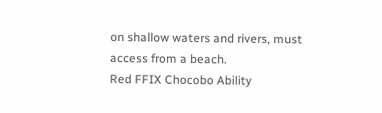on shallow waters and rivers, must access from a beach.
Red FFIX Chocobo Ability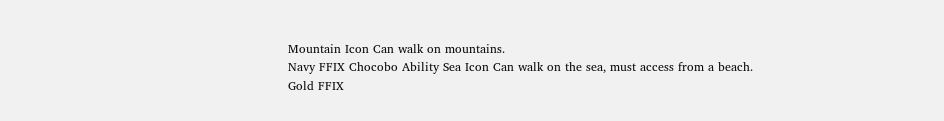Mountain Icon Can walk on mountains.
Navy FFIX Chocobo Ability Sea Icon Can walk on the sea, must access from a beach.
Gold FFIX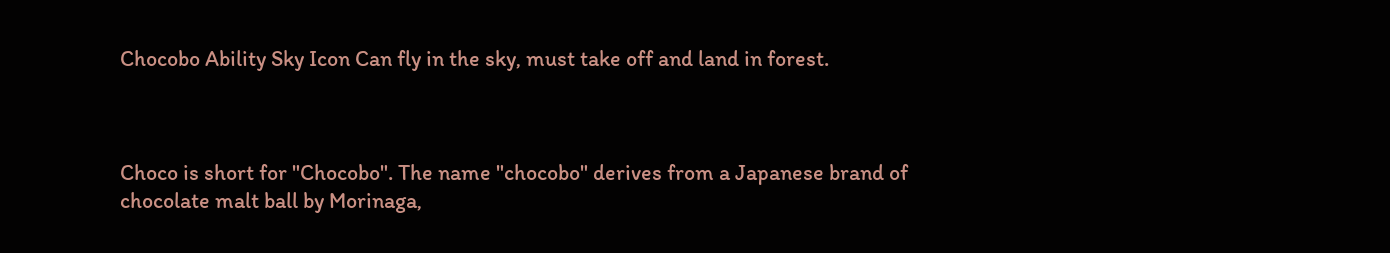Chocobo Ability Sky Icon Can fly in the sky, must take off and land in forest.



Choco is short for "Chocobo". The name "chocobo" derives from a Japanese brand of chocolate malt ball by Morinaga,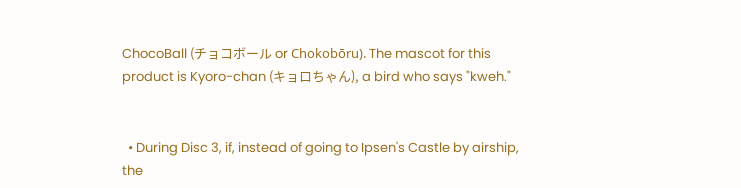ChocoBall (チョコボール or Chokobōru). The mascot for this product is Kyoro-chan (キョロちゃん), a bird who says "kweh."


  • During Disc 3, if, instead of going to Ipsen's Castle by airship, the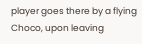player goes there by a flying Choco, upon leaving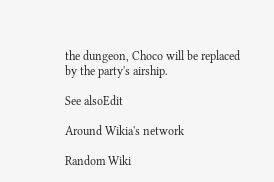the dungeon, Choco will be replaced by the party's airship.

See alsoEdit

Around Wikia's network

Random Wiki